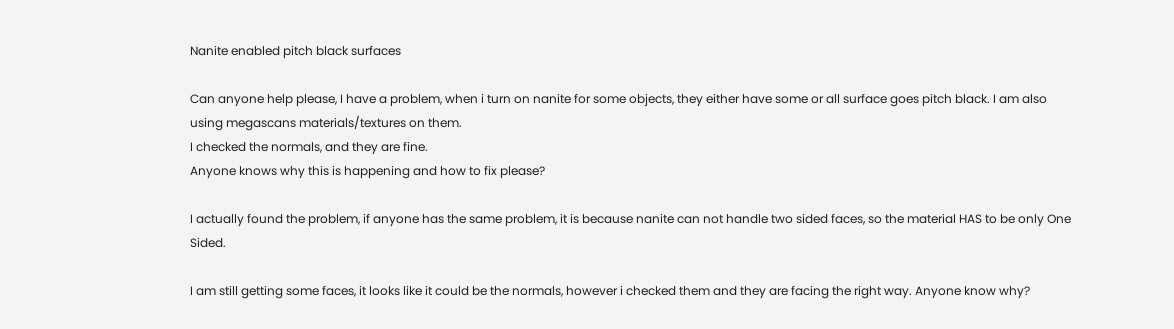Nanite enabled pitch black surfaces

Can anyone help please, I have a problem, when i turn on nanite for some objects, they either have some or all surface goes pitch black. I am also using megascans materials/textures on them.
I checked the normals, and they are fine.
Anyone knows why this is happening and how to fix please?

I actually found the problem, if anyone has the same problem, it is because nanite can not handle two sided faces, so the material HAS to be only One Sided.

I am still getting some faces, it looks like it could be the normals, however i checked them and they are facing the right way. Anyone know why?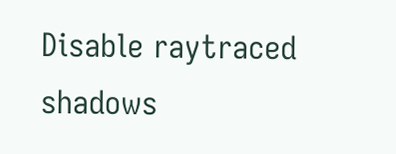Disable raytraced shadows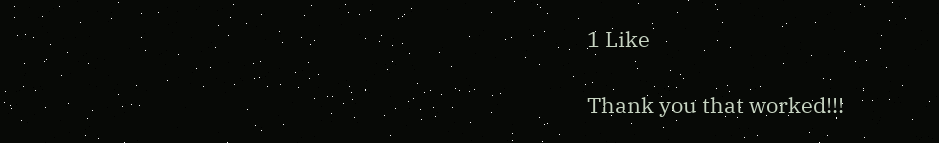1 Like

Thank you that worked!!!